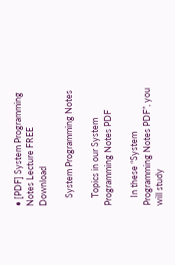• [PDF] System Programming Notes Lecture FREE Download

    System Programming Notes

    Topics in our System Programming Notes PDF

    In these “System Programming Notes PDF”, you will study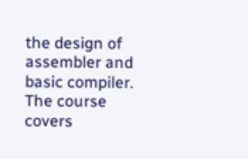the design of assembler and basic compiler. The course covers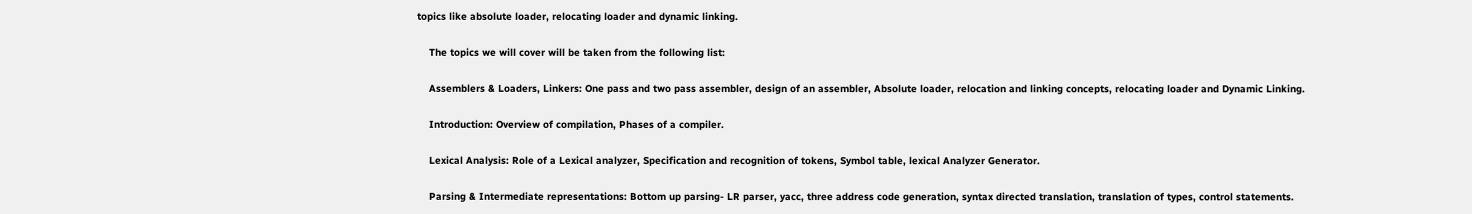topics like absolute loader, relocating loader and dynamic linking.

    The topics we will cover will be taken from the following list:

    Assemblers & Loaders, Linkers: One pass and two pass assembler, design of an assembler, Absolute loader, relocation and linking concepts, relocating loader and Dynamic Linking.

    Introduction: Overview of compilation, Phases of a compiler.

    Lexical Analysis: Role of a Lexical analyzer, Specification and recognition of tokens, Symbol table, lexical Analyzer Generator.

    Parsing & Intermediate representations: Bottom up parsing- LR parser, yacc, three address code generation, syntax directed translation, translation of types, control statements.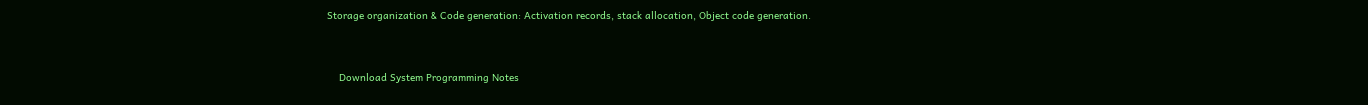Storage organization & Code generation: Activation records, stack allocation, Object code generation.


    Download System Programming Notes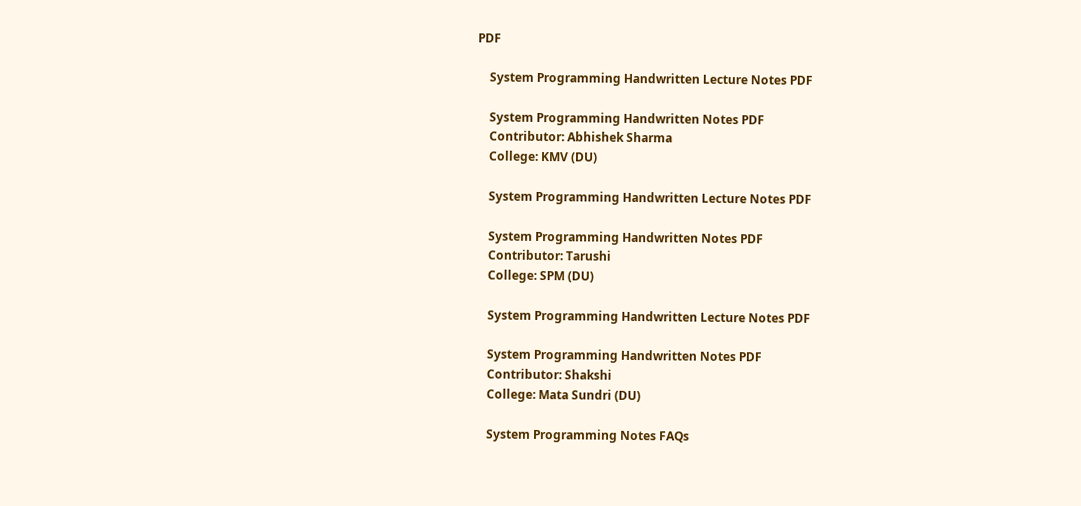PDF

    System Programming Handwritten Lecture Notes PDF

    System Programming Handwritten Notes PDF
    Contributor: Abhishek Sharma
    College: KMV (DU)

    System Programming Handwritten Lecture Notes PDF

    System Programming Handwritten Notes PDF
    Contributor: Tarushi
    College: SPM (DU)

    System Programming Handwritten Lecture Notes PDF

    System Programming Handwritten Notes PDF
    Contributor: Shakshi
    College: Mata Sundri (DU)

    System Programming Notes FAQs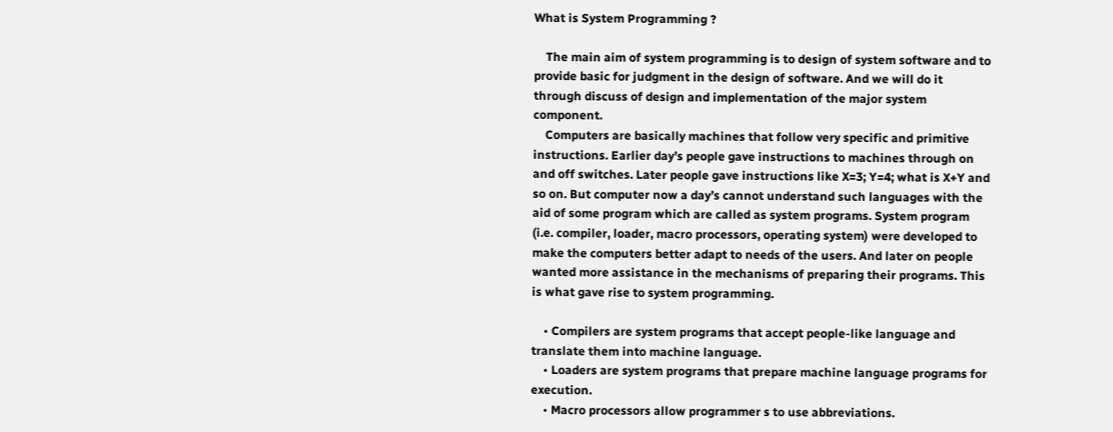What is System Programming ?

    The main aim of system programming is to design of system software and to provide basic for judgment in the design of software. And we will do it through discuss of design and implementation of the major system component.
    Computers are basically machines that follow very specific and primitive instructions. Earlier day’s people gave instructions to machines through on and off switches. Later people gave instructions like X=3; Y=4; what is X+Y and so on. But computer now a day’s cannot understand such languages with the aid of some program which are called as system programs. System program (i.e. compiler, loader, macro processors, operating system) were developed to make the computers better adapt to needs of the users. And later on people wanted more assistance in the mechanisms of preparing their programs. This is what gave rise to system programming.

    • Compilers are system programs that accept people-like language and translate them into machine language.
    • Loaders are system programs that prepare machine language programs for execution.
    • Macro processors allow programmer s to use abbreviations.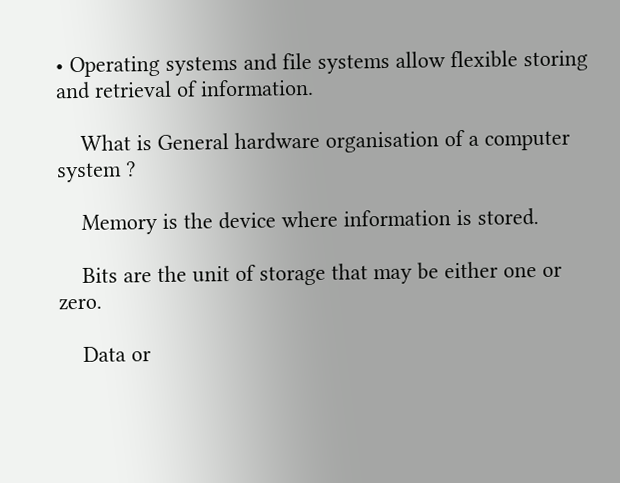• Operating systems and file systems allow flexible storing and retrieval of information.

    What is General hardware organisation of a computer system ?

    Memory is the device where information is stored.

    Bits are the unit of storage that may be either one or zero.

    Data or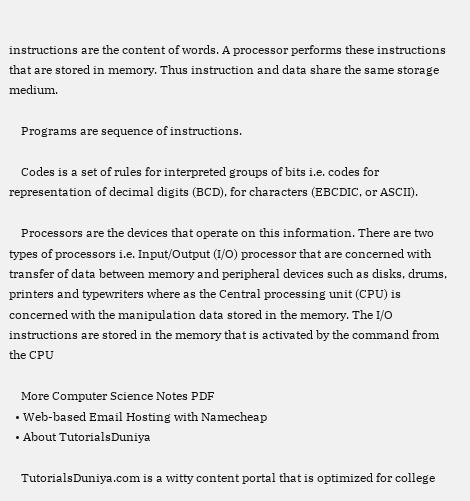instructions are the content of words. A processor performs these instructions that are stored in memory. Thus instruction and data share the same storage medium.

    Programs are sequence of instructions.

    Codes is a set of rules for interpreted groups of bits i.e. codes for representation of decimal digits (BCD), for characters (EBCDIC, or ASCII).

    Processors are the devices that operate on this information. There are two types of processors i.e. Input/Output (I/O) processor that are concerned with transfer of data between memory and peripheral devices such as disks, drums, printers and typewriters where as the Central processing unit (CPU) is concerned with the manipulation data stored in the memory. The I/O instructions are stored in the memory that is activated by the command from the CPU

    More Computer Science Notes PDF
  • Web-based Email Hosting with Namecheap
  • About TutorialsDuniya

    TutorialsDuniya.com is a witty content portal that is optimized for college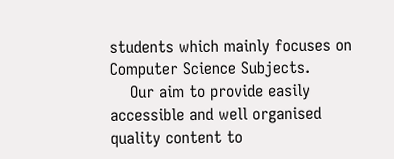students which mainly focuses on Computer Science Subjects.
    Our aim to provide easily accessible and well organised quality content to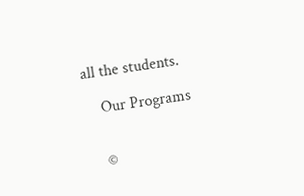all the students.

    Our Programs


    ©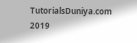TutorialsDuniya.com 2019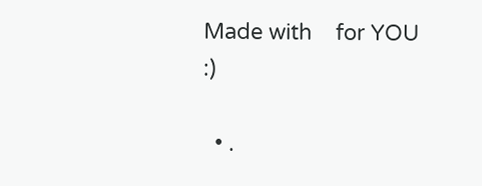Made with    for YOU :)

  • .